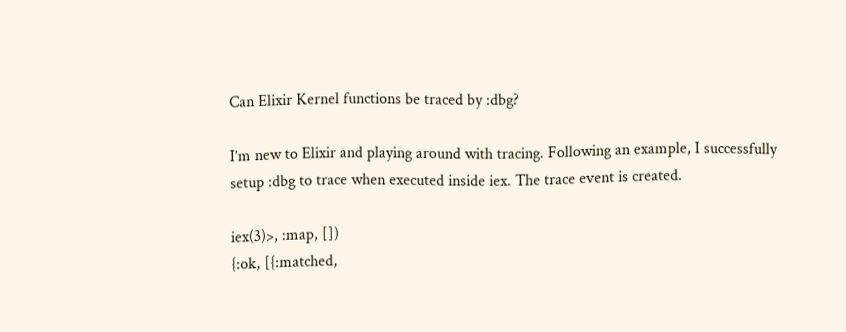Can Elixir Kernel functions be traced by :dbg?

I’m new to Elixir and playing around with tracing. Following an example, I successfully setup :dbg to trace when executed inside iex. The trace event is created.

iex(3)>, :map, [])
{:ok, [{:matched,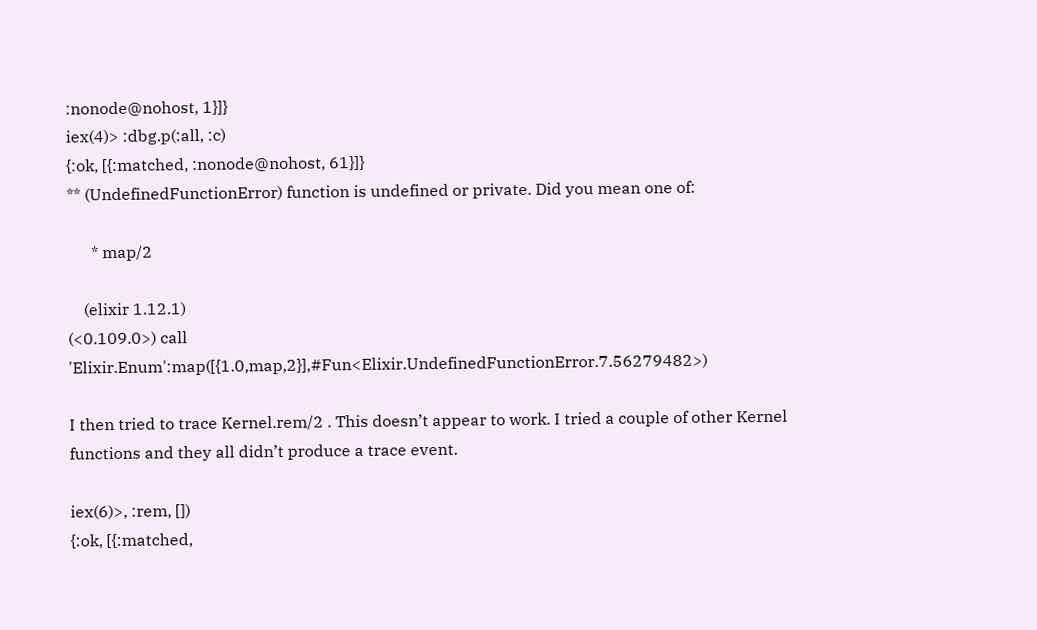:nonode@nohost, 1}]}
iex(4)> :dbg.p(:all, :c)
{:ok, [{:matched, :nonode@nohost, 61}]}
** (UndefinedFunctionError) function is undefined or private. Did you mean one of:

      * map/2

    (elixir 1.12.1)
(<0.109.0>) call 'Elixir.Enum':map([{1.0,map,2}],#Fun<Elixir.UndefinedFunctionError.7.56279482>)

I then tried to trace Kernel.rem/2 . This doesn’t appear to work. I tried a couple of other Kernel functions and they all didn’t produce a trace event.

iex(6)>, :rem, [])
{:ok, [{:matched,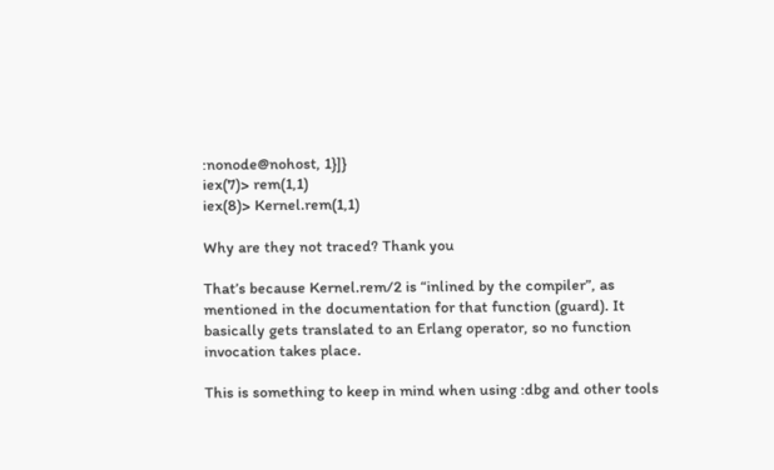:nonode@nohost, 1}]}
iex(7)> rem(1,1)
iex(8)> Kernel.rem(1,1)

Why are they not traced? Thank you

That’s because Kernel.rem/2 is “inlined by the compiler”, as mentioned in the documentation for that function (guard). It basically gets translated to an Erlang operator, so no function invocation takes place.

This is something to keep in mind when using :dbg and other tools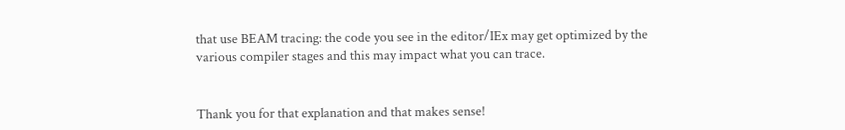that use BEAM tracing: the code you see in the editor/IEx may get optimized by the various compiler stages and this may impact what you can trace.


Thank you for that explanation and that makes sense!